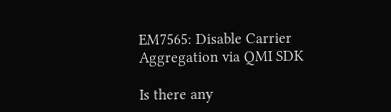EM7565: Disable Carrier Aggregation via QMI SDK

Is there any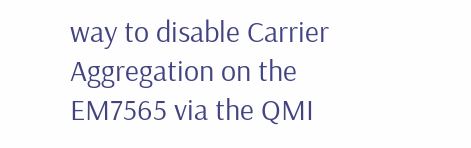way to disable Carrier Aggregation on the EM7565 via the QMI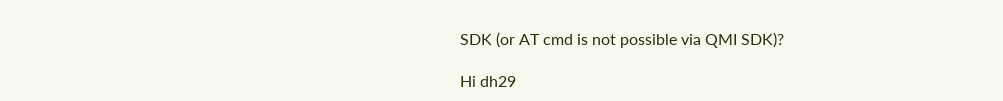SDK (or AT cmd is not possible via QMI SDK)?

Hi dh29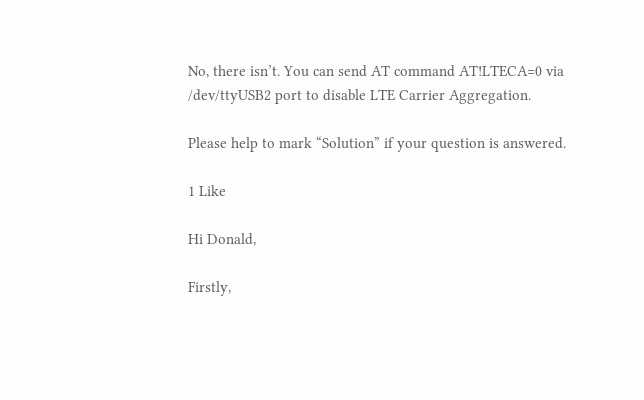No, there isn’t. You can send AT command AT!LTECA=0 via /dev/ttyUSB2 port to disable LTE Carrier Aggregation.

Please help to mark “Solution” if your question is answered.

1 Like

Hi Donald,

Firstly,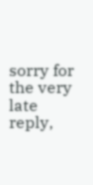sorry for the very late reply,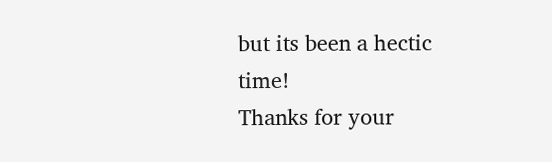but its been a hectic time!
Thanks for your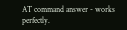AT command answer - works perfectly.